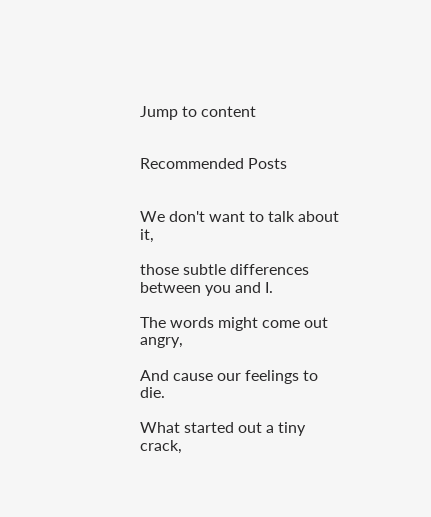Jump to content


Recommended Posts


We don't want to talk about it,

those subtle differences between you and I.

The words might come out angry,

And cause our feelings to die.

What started out a tiny crack,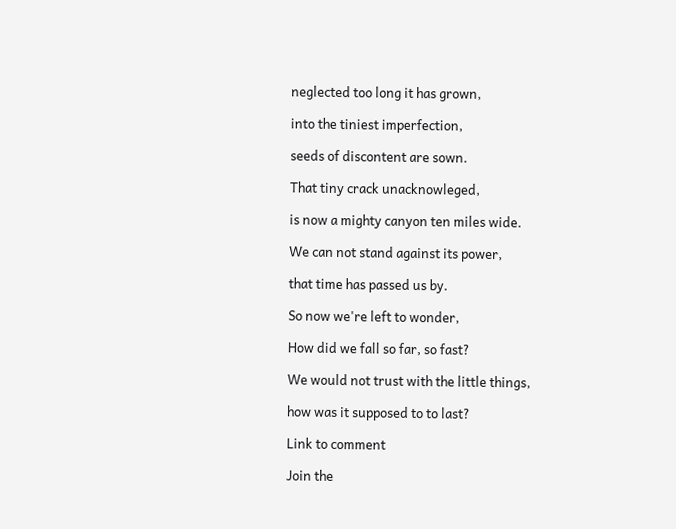neglected too long it has grown,

into the tiniest imperfection,

seeds of discontent are sown.

That tiny crack unacknowleged,

is now a mighty canyon ten miles wide.

We can not stand against its power,

that time has passed us by.

So now we're left to wonder,

How did we fall so far, so fast?

We would not trust with the little things,

how was it supposed to to last?

Link to comment

Join the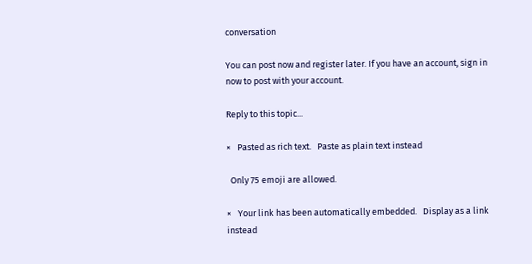conversation

You can post now and register later. If you have an account, sign in now to post with your account.

Reply to this topic...

×   Pasted as rich text.   Paste as plain text instead

  Only 75 emoji are allowed.

×   Your link has been automatically embedded.   Display as a link instead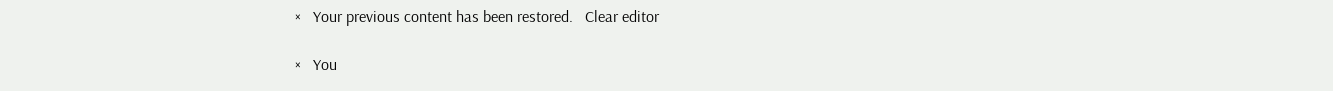×   Your previous content has been restored.   Clear editor

×   You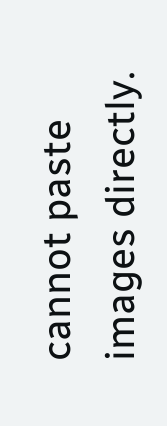cannot paste images directly.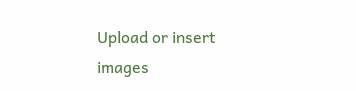Upload or insert images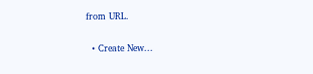from URL.

  • Create New...